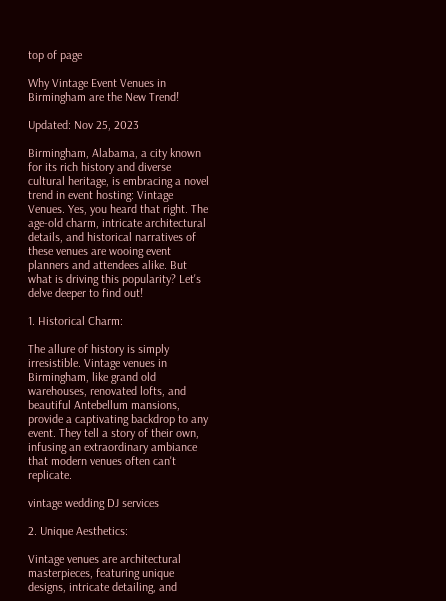top of page

Why Vintage Event Venues in Birmingham are the New Trend!

Updated: Nov 25, 2023

Birmingham, Alabama, a city known for its rich history and diverse cultural heritage, is embracing a novel trend in event hosting: Vintage Venues. Yes, you heard that right. The age-old charm, intricate architectural details, and historical narratives of these venues are wooing event planners and attendees alike. But what is driving this popularity? Let's delve deeper to find out!

1. Historical Charm:

The allure of history is simply irresistible. Vintage venues in Birmingham, like grand old warehouses, renovated lofts, and beautiful Antebellum mansions, provide a captivating backdrop to any event. They tell a story of their own, infusing an extraordinary ambiance that modern venues often can't replicate.

vintage wedding DJ services

2. Unique Aesthetics:

Vintage venues are architectural masterpieces, featuring unique designs, intricate detailing, and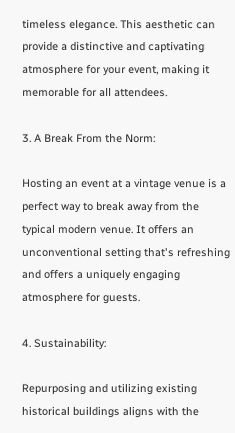timeless elegance. This aesthetic can provide a distinctive and captivating atmosphere for your event, making it memorable for all attendees.

3. A Break From the Norm:

Hosting an event at a vintage venue is a perfect way to break away from the typical modern venue. It offers an unconventional setting that's refreshing and offers a uniquely engaging atmosphere for guests.

4. Sustainability:

Repurposing and utilizing existing historical buildings aligns with the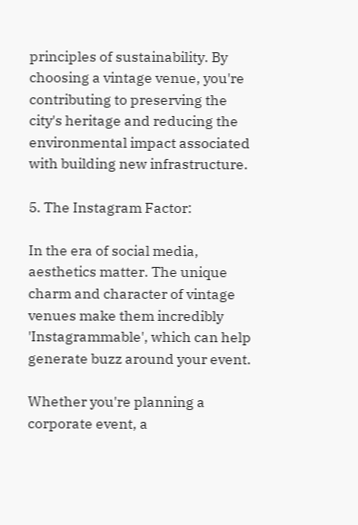principles of sustainability. By choosing a vintage venue, you're contributing to preserving the city's heritage and reducing the environmental impact associated with building new infrastructure.

5. The Instagram Factor:

In the era of social media, aesthetics matter. The unique charm and character of vintage venues make them incredibly 'Instagrammable', which can help generate buzz around your event.

Whether you're planning a corporate event, a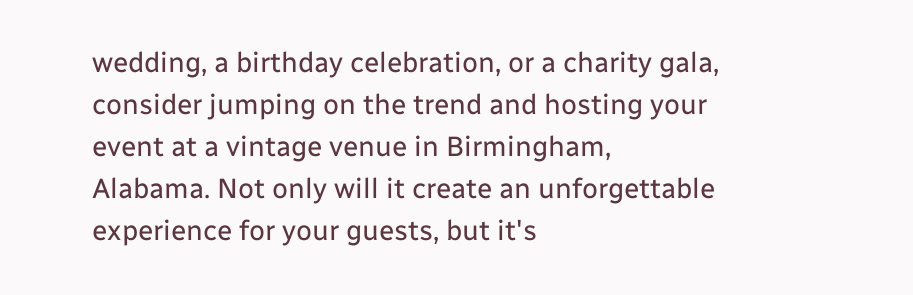wedding, a birthday celebration, or a charity gala, consider jumping on the trend and hosting your event at a vintage venue in Birmingham, Alabama. Not only will it create an unforgettable experience for your guests, but it's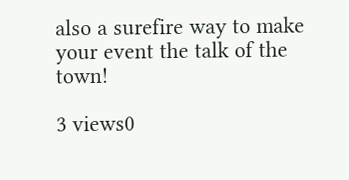also a surefire way to make your event the talk of the town!

3 views0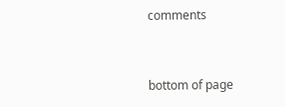comments


bottom of page